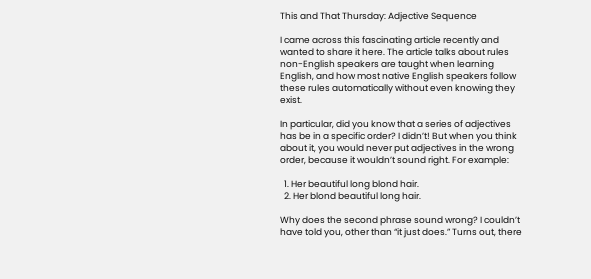This and That Thursday: Adjective Sequence

I came across this fascinating article recently and wanted to share it here. The article talks about rules non-English speakers are taught when learning English, and how most native English speakers follow these rules automatically without even knowing they exist.

In particular, did you know that a series of adjectives has be in a specific order? I didn’t! But when you think about it, you would never put adjectives in the wrong order, because it wouldn’t sound right. For example:

  1. Her beautiful long blond hair.
  2. Her blond beautiful long hair.

Why does the second phrase sound wrong? I couldn’t have told you, other than “it just does.” Turns out, there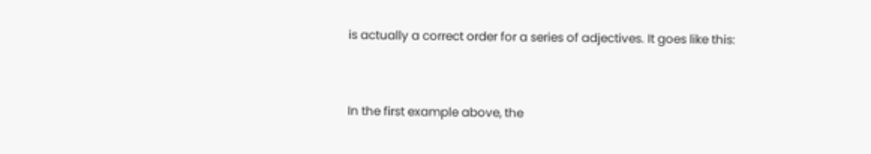is actually a correct order for a series of adjectives. It goes like this:


In the first example above, the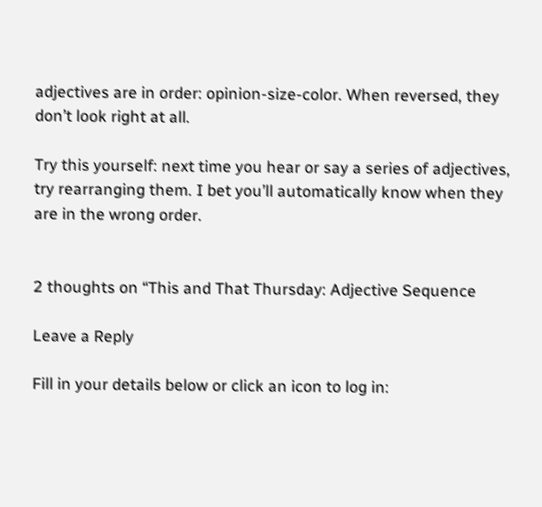adjectives are in order: opinion-size-color. When reversed, they don’t look right at all.

Try this yourself: next time you hear or say a series of adjectives, try rearranging them. I bet you’ll automatically know when they are in the wrong order.


2 thoughts on “This and That Thursday: Adjective Sequence

Leave a Reply

Fill in your details below or click an icon to log in: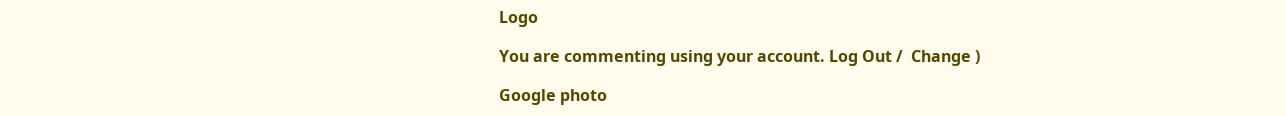Logo

You are commenting using your account. Log Out /  Change )

Google photo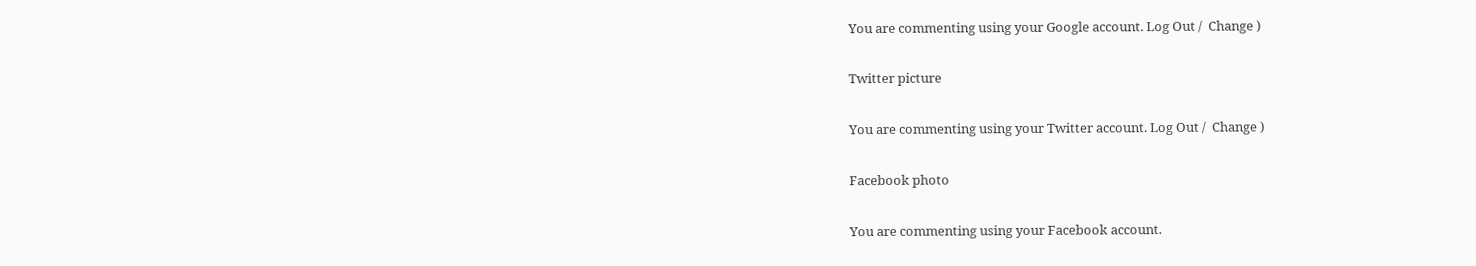You are commenting using your Google account. Log Out /  Change )

Twitter picture

You are commenting using your Twitter account. Log Out /  Change )

Facebook photo

You are commenting using your Facebook account.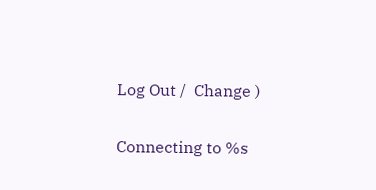Log Out /  Change )

Connecting to %s